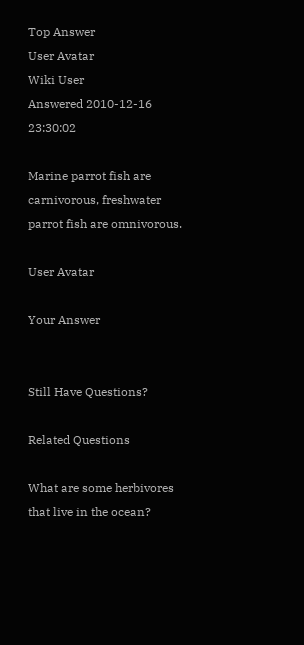Top Answer
User Avatar
Wiki User
Answered 2010-12-16 23:30:02

Marine parrot fish are carnivorous, freshwater parrot fish are omnivorous.

User Avatar

Your Answer


Still Have Questions?

Related Questions

What are some herbivores that live in the ocean?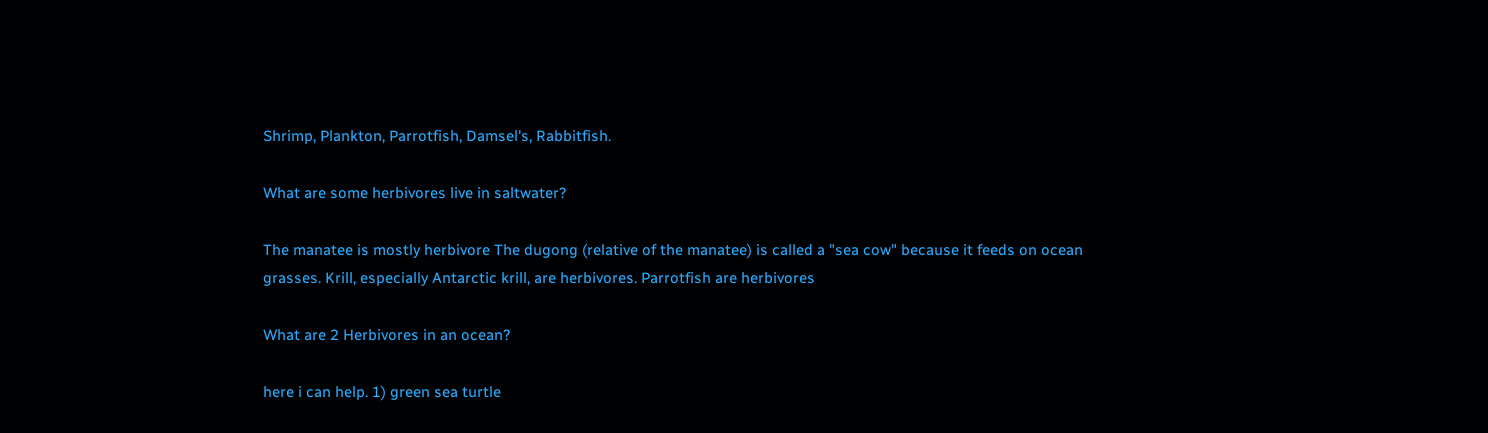Shrimp, Plankton, Parrotfish, Damsel's, Rabbitfish.

What are some herbivores live in saltwater?

The manatee is mostly herbivore The dugong (relative of the manatee) is called a "sea cow" because it feeds on ocean grasses. Krill, especially Antarctic krill, are herbivores. Parrotfish are herbivores

What are 2 Herbivores in an ocean?

here i can help. 1) green sea turtle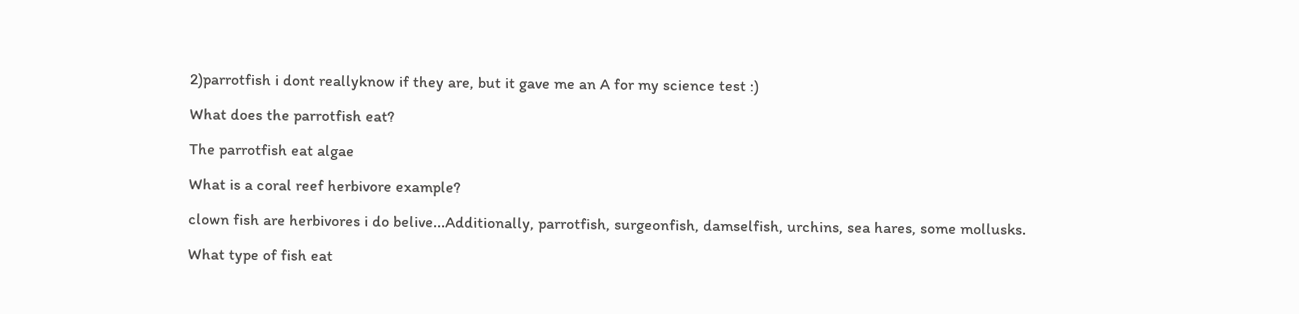2)parrotfish i dont reallyknow if they are, but it gave me an A for my science test :)

What does the parrotfish eat?

The parrotfish eat algae

What is a coral reef herbivore example?

clown fish are herbivores i do belive...Additionally, parrotfish, surgeonfish, damselfish, urchins, sea hares, some mollusks.

What type of fish eat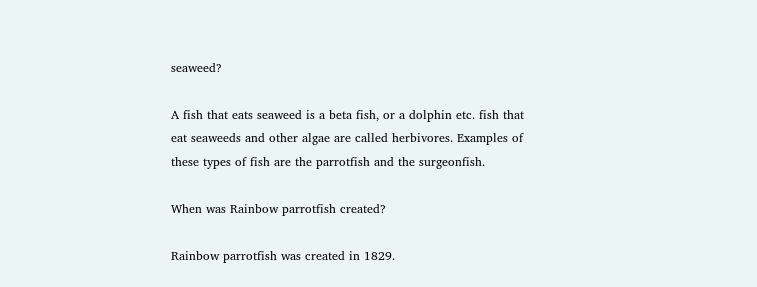seaweed?

A fish that eats seaweed is a beta fish, or a dolphin etc. fish that eat seaweeds and other algae are called herbivores. Examples of these types of fish are the parrotfish and the surgeonfish.

When was Rainbow parrotfish created?

Rainbow parrotfish was created in 1829.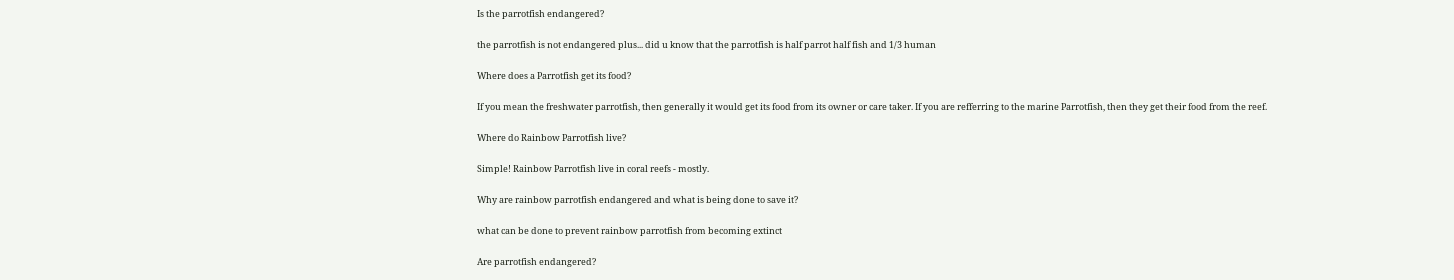Is the parrotfish endangered?

the parrotfish is not endangered plus... did u know that the parrotfish is half parrot half fish and 1/3 human

Where does a Parrotfish get its food?

If you mean the freshwater parrotfish, then generally it would get its food from its owner or care taker. If you are refferring to the marine Parrotfish, then they get their food from the reef.

Where do Rainbow Parrotfish live?

Simple! Rainbow Parrotfish live in coral reefs - mostly.

Why are rainbow parrotfish endangered and what is being done to save it?

what can be done to prevent rainbow parrotfish from becoming extinct

Are parrotfish endangered?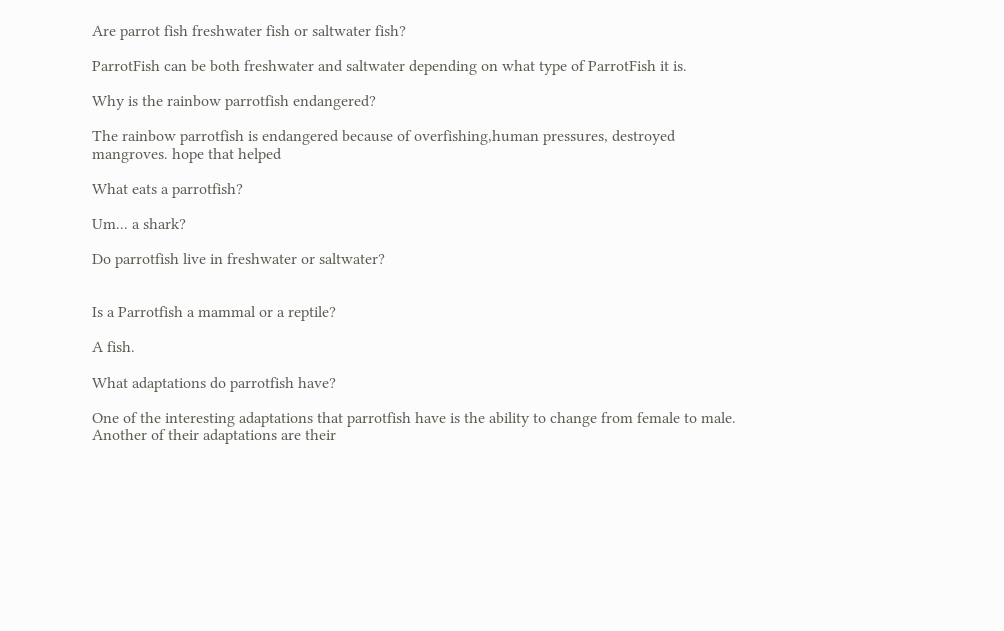Are parrot fish freshwater fish or saltwater fish?

ParrotFish can be both freshwater and saltwater depending on what type of ParrotFish it is.

Why is the rainbow parrotfish endangered?

The rainbow parrotfish is endangered because of overfishing,human pressures, destroyed mangroves. hope that helped

What eats a parrotfish?

Um... a shark?

Do parrotfish live in freshwater or saltwater?


Is a Parrotfish a mammal or a reptile?

A fish.

What adaptations do parrotfish have?

One of the interesting adaptations that parrotfish have is the ability to change from female to male. Another of their adaptations are their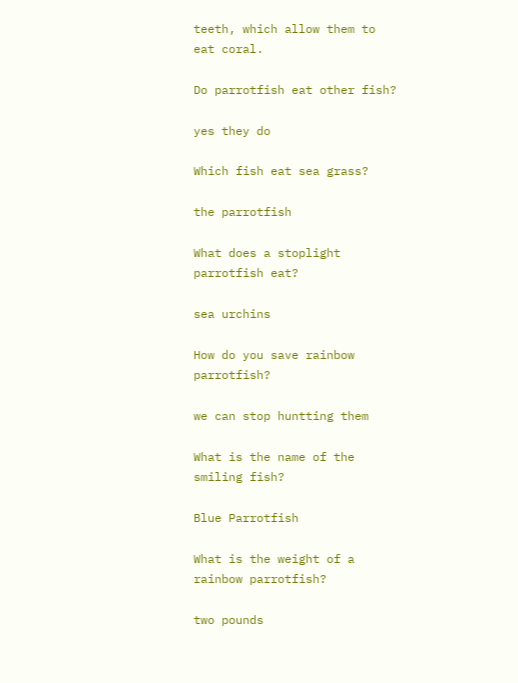teeth, which allow them to eat coral.

Do parrotfish eat other fish?

yes they do

Which fish eat sea grass?

the parrotfish

What does a stoplight parrotfish eat?

sea urchins

How do you save rainbow parrotfish?

we can stop huntting them

What is the name of the smiling fish?

Blue Parrotfish

What is the weight of a rainbow parrotfish?

two pounds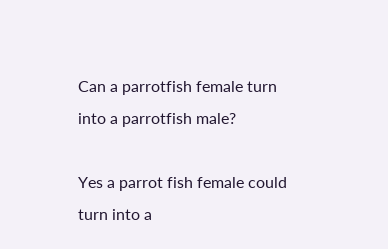Can a parrotfish female turn into a parrotfish male?

Yes a parrot fish female could turn into a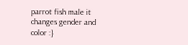parrot fish male it changes gender and color :}